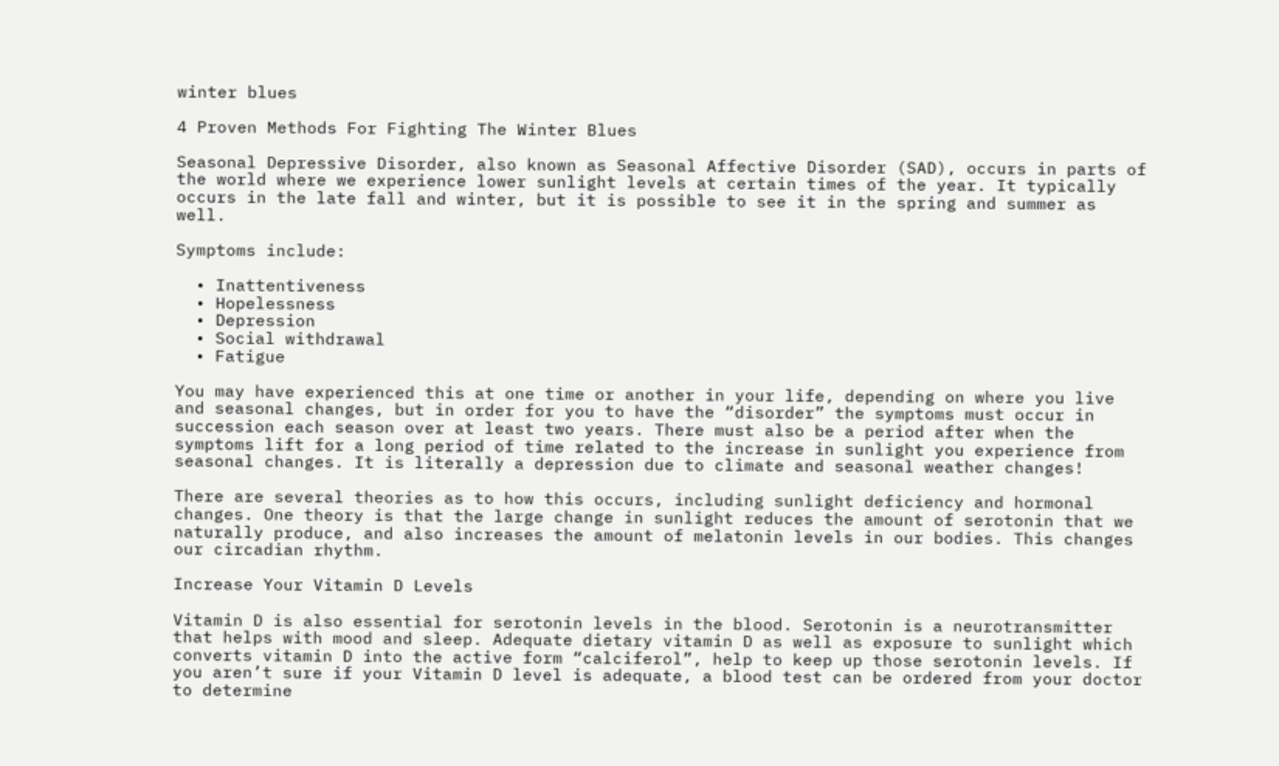winter blues

4 Proven Methods For Fighting The Winter Blues

Seasonal Depressive Disorder, also known as Seasonal Affective Disorder (SAD), occurs in parts of the world where we experience lower sunlight levels at certain times of the year. It typically occurs in the late fall and winter, but it is possible to see it in the spring and summer as well.

Symptoms include:

  • Inattentiveness
  • Hopelessness
  • Depression
  • Social withdrawal
  • Fatigue

You may have experienced this at one time or another in your life, depending on where you live and seasonal changes, but in order for you to have the “disorder” the symptoms must occur in succession each season over at least two years. There must also be a period after when the symptoms lift for a long period of time related to the increase in sunlight you experience from seasonal changes. It is literally a depression due to climate and seasonal weather changes!

There are several theories as to how this occurs, including sunlight deficiency and hormonal changes. One theory is that the large change in sunlight reduces the amount of serotonin that we naturally produce, and also increases the amount of melatonin levels in our bodies. This changes our circadian rhythm.

Increase Your Vitamin D Levels

Vitamin D is also essential for serotonin levels in the blood. Serotonin is a neurotransmitter that helps with mood and sleep. Adequate dietary vitamin D as well as exposure to sunlight which converts vitamin D into the active form “calciferol”, help to keep up those serotonin levels. If you aren’t sure if your Vitamin D level is adequate, a blood test can be ordered from your doctor to determine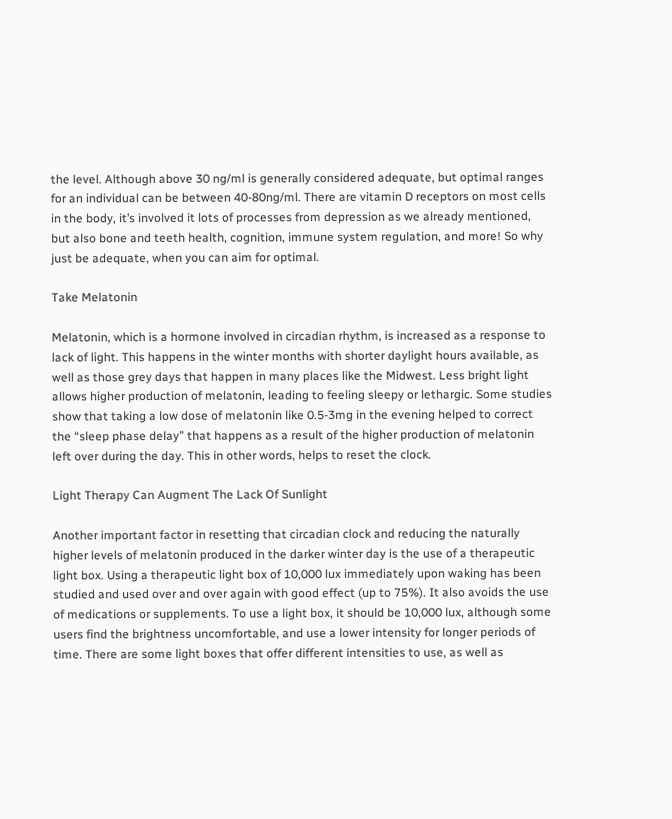the level. Although above 30 ng/ml is generally considered adequate, but optimal ranges for an individual can be between 40-80ng/ml. There are vitamin D receptors on most cells in the body, it’s involved it lots of processes from depression as we already mentioned, but also bone and teeth health, cognition, immune system regulation, and more! So why just be adequate, when you can aim for optimal.

Take Melatonin

Melatonin, which is a hormone involved in circadian rhythm, is increased as a response to lack of light. This happens in the winter months with shorter daylight hours available, as well as those grey days that happen in many places like the Midwest. Less bright light allows higher production of melatonin, leading to feeling sleepy or lethargic. Some studies show that taking a low dose of melatonin like 0.5-3mg in the evening helped to correct the “sleep phase delay” that happens as a result of the higher production of melatonin left over during the day. This in other words, helps to reset the clock.

Light Therapy Can Augment The Lack Of Sunlight

Another important factor in resetting that circadian clock and reducing the naturally higher levels of melatonin produced in the darker winter day is the use of a therapeutic light box. Using a therapeutic light box of 10,000 lux immediately upon waking has been studied and used over and over again with good effect (up to 75%). It also avoids the use of medications or supplements. To use a light box, it should be 10,000 lux, although some users find the brightness uncomfortable, and use a lower intensity for longer periods of time. There are some light boxes that offer different intensities to use, as well as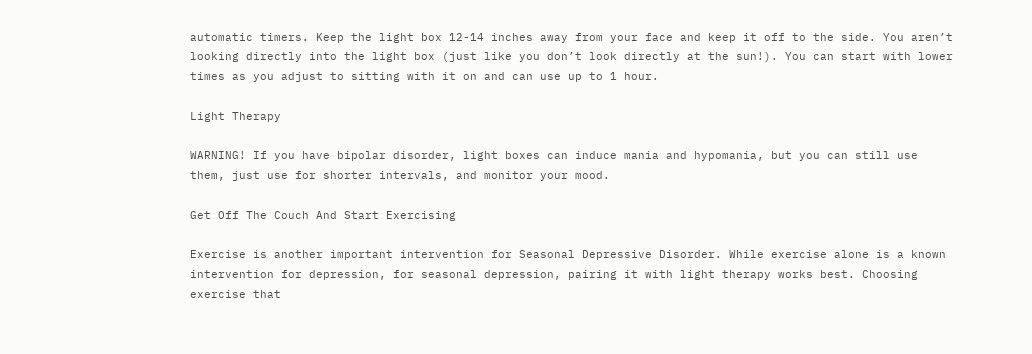automatic timers. Keep the light box 12-14 inches away from your face and keep it off to the side. You aren’t looking directly into the light box (just like you don’t look directly at the sun!). You can start with lower times as you adjust to sitting with it on and can use up to 1 hour.

Light Therapy

WARNING! If you have bipolar disorder, light boxes can induce mania and hypomania, but you can still use them, just use for shorter intervals, and monitor your mood.

Get Off The Couch And Start Exercising

Exercise is another important intervention for Seasonal Depressive Disorder. While exercise alone is a known intervention for depression, for seasonal depression, pairing it with light therapy works best. Choosing exercise that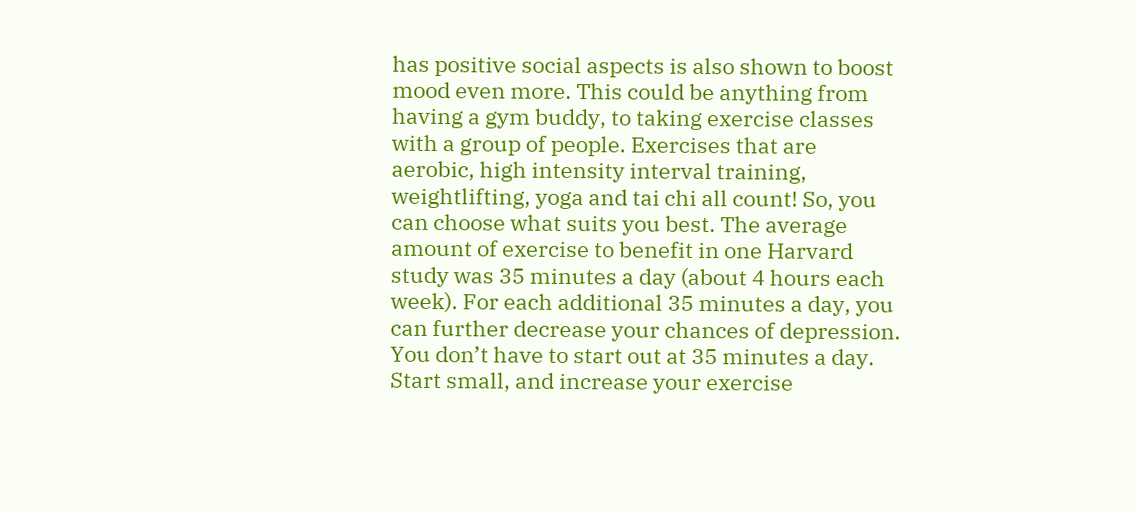has positive social aspects is also shown to boost mood even more. This could be anything from having a gym buddy, to taking exercise classes with a group of people. Exercises that are aerobic, high intensity interval training, weightlifting, yoga and tai chi all count! So, you can choose what suits you best. The average amount of exercise to benefit in one Harvard study was 35 minutes a day (about 4 hours each week). For each additional 35 minutes a day, you can further decrease your chances of depression. You don’t have to start out at 35 minutes a day. Start small, and increase your exercise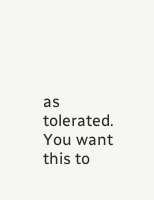as tolerated. You want this to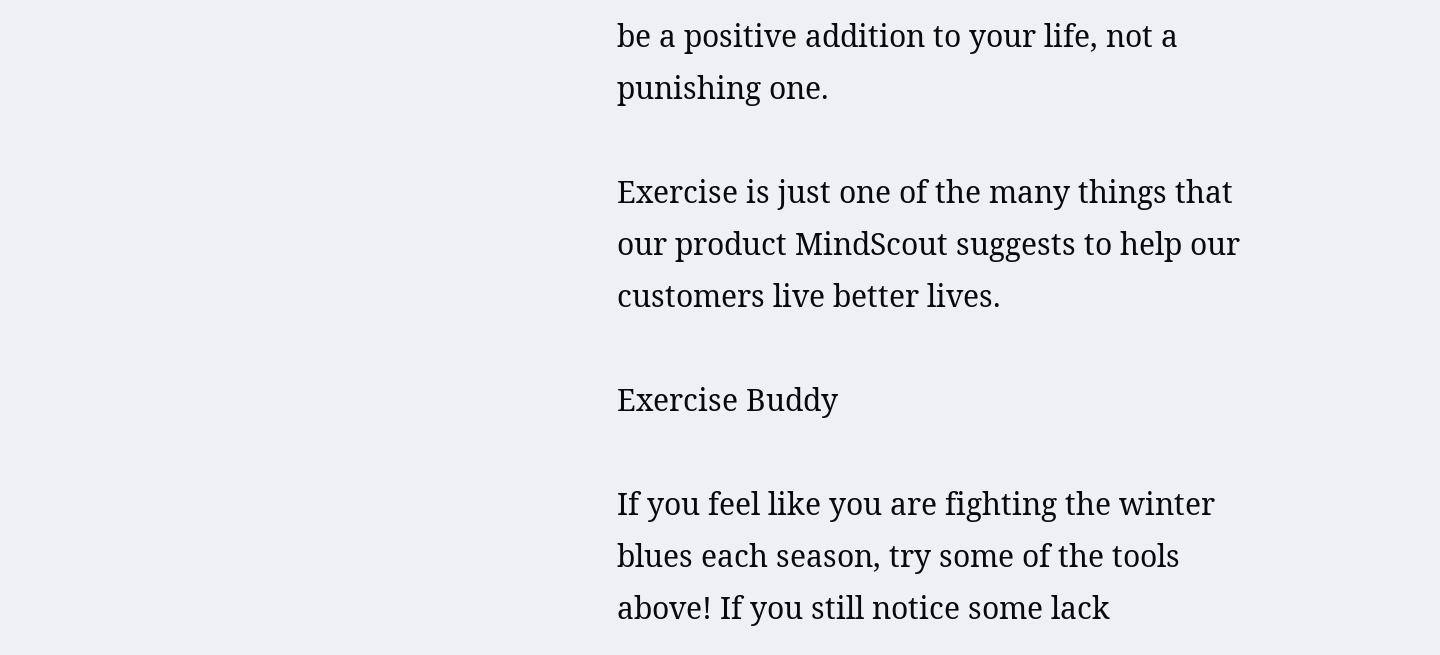be a positive addition to your life, not a punishing one.

Exercise is just one of the many things that our product MindScout suggests to help our customers live better lives.

Exercise Buddy

If you feel like you are fighting the winter blues each season, try some of the tools above! If you still notice some lack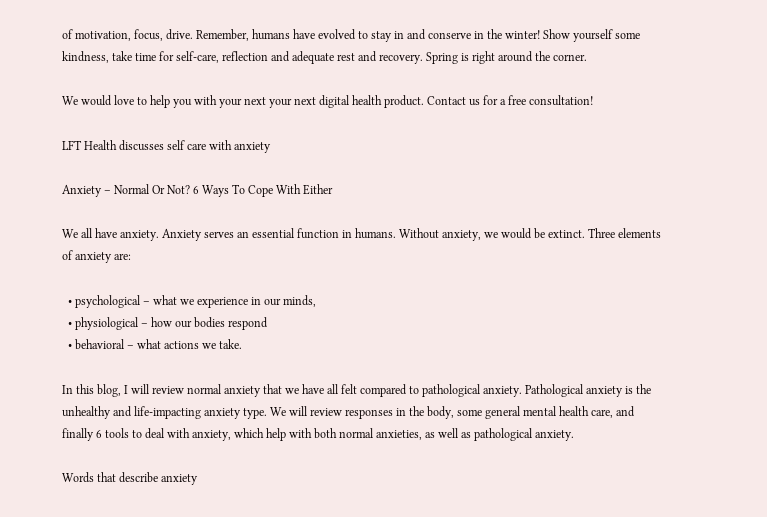of motivation, focus, drive. Remember, humans have evolved to stay in and conserve in the winter! Show yourself some kindness, take time for self-care, reflection and adequate rest and recovery. Spring is right around the corner.

We would love to help you with your next your next digital health product. Contact us for a free consultation!

LFT Health discusses self care with anxiety

Anxiety – Normal Or Not? 6 Ways To Cope With Either

We all have anxiety. Anxiety serves an essential function in humans. Without anxiety, we would be extinct. Three elements of anxiety are:

  • psychological – what we experience in our minds,
  • physiological – how our bodies respond
  • behavioral – what actions we take.

In this blog, I will review normal anxiety that we have all felt compared to pathological anxiety. Pathological anxiety is the unhealthy and life-impacting anxiety type. We will review responses in the body, some general mental health care, and finally 6 tools to deal with anxiety, which help with both normal anxieties, as well as pathological anxiety.

Words that describe anxiety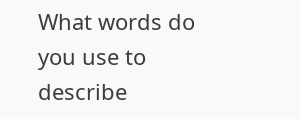What words do you use to describe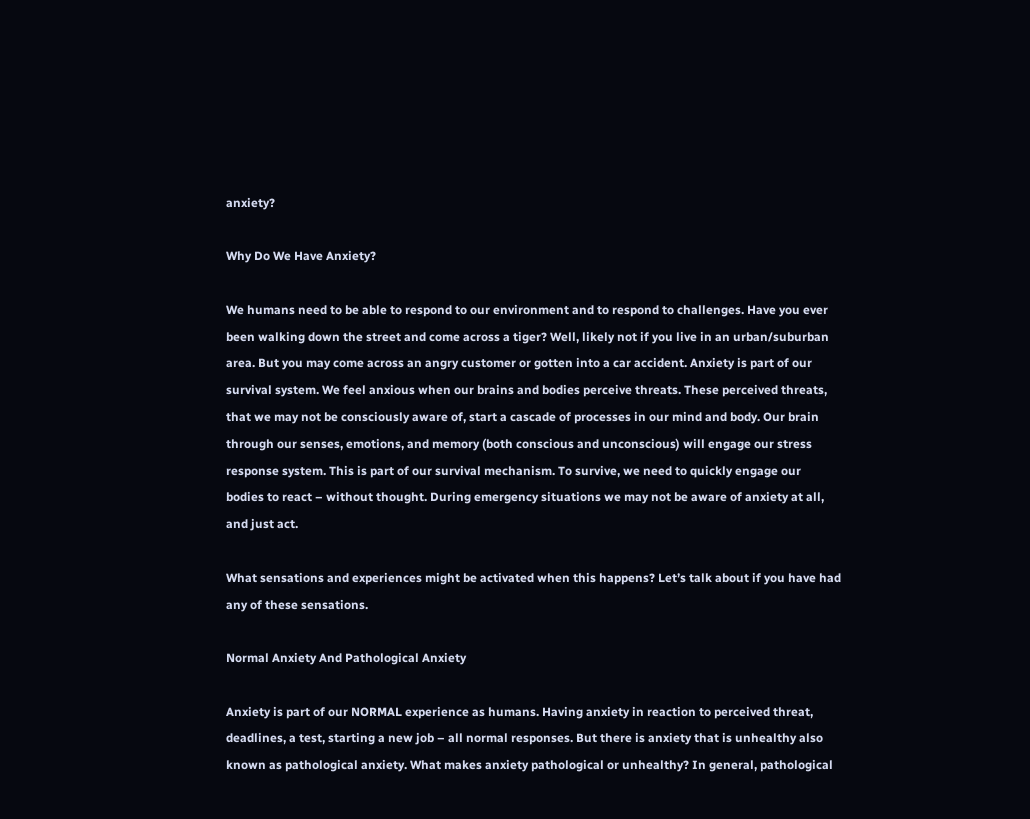anxiety?

Why Do We Have Anxiety?

We humans need to be able to respond to our environment and to respond to challenges. Have you ever been walking down the street and come across a tiger? Well, likely not if you live in an urban/suburban area. But you may come across an angry customer or gotten into a car accident. Anxiety is part of our survival system. We feel anxious when our brains and bodies perceive threats. These perceived threats, that we may not be consciously aware of, start a cascade of processes in our mind and body. Our brain through our senses, emotions, and memory (both conscious and unconscious) will engage our stress response system. This is part of our survival mechanism. To survive, we need to quickly engage our bodies to react – without thought. During emergency situations we may not be aware of anxiety at all, and just act.

What sensations and experiences might be activated when this happens? Let’s talk about if you have had any of these sensations.

Normal Anxiety And Pathological Anxiety

Anxiety is part of our NORMAL experience as humans. Having anxiety in reaction to perceived threat, deadlines, a test, starting a new job – all normal responses. But there is anxiety that is unhealthy also known as pathological anxiety. What makes anxiety pathological or unhealthy? In general, pathological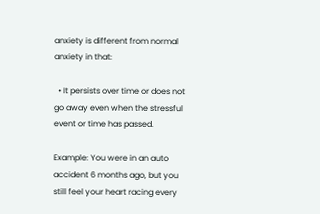anxiety is different from normal anxiety in that:

  • It persists over time or does not go away even when the stressful event or time has passed.

Example: You were in an auto accident 6 months ago, but you still feel your heart racing every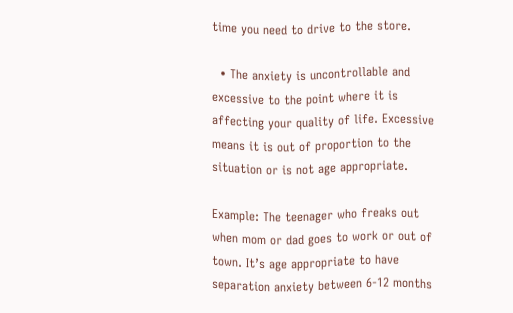time you need to drive to the store.

  • The anxiety is uncontrollable and excessive to the point where it is affecting your quality of life. Excessive means it is out of proportion to the situation or is not age appropriate.

Example: The teenager who freaks out when mom or dad goes to work or out of town. It’s age appropriate to have separation anxiety between 6-12 months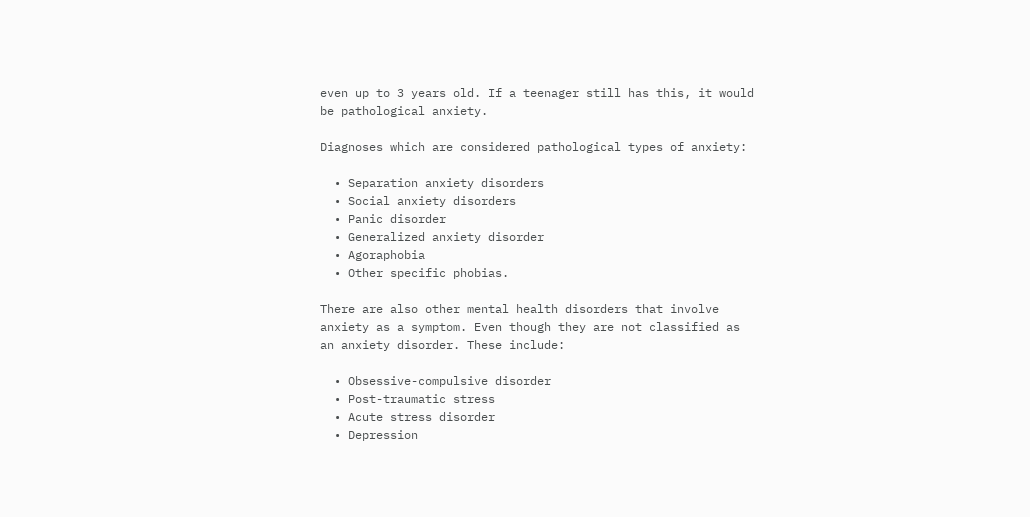even up to 3 years old. If a teenager still has this, it would be pathological anxiety.

Diagnoses which are considered pathological types of anxiety:

  • Separation anxiety disorders
  • Social anxiety disorders
  • Panic disorder
  • Generalized anxiety disorder
  • Agoraphobia
  • Other specific phobias.

There are also other mental health disorders that involve anxiety as a symptom. Even though they are not classified as an anxiety disorder. These include:

  • Obsessive-compulsive disorder
  • Post-traumatic stress
  • Acute stress disorder
  • Depression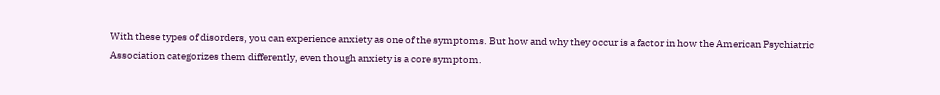With these types of disorders, you can experience anxiety as one of the symptoms. But how and why they occur is a factor in how the American Psychiatric Association categorizes them differently, even though anxiety is a core symptom.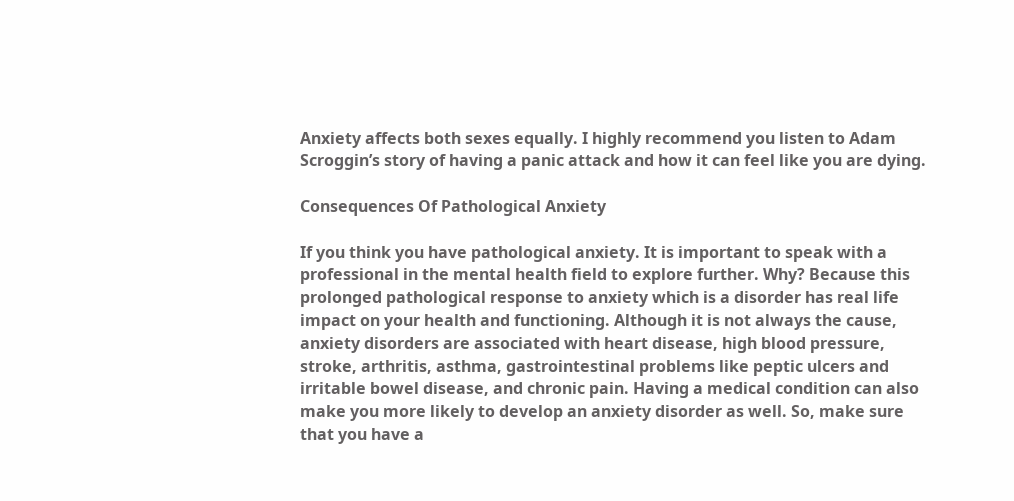Anxiety affects both sexes equally. I highly recommend you listen to Adam Scroggin’s story of having a panic attack and how it can feel like you are dying.

Consequences Of Pathological Anxiety

If you think you have pathological anxiety. It is important to speak with a professional in the mental health field to explore further. Why? Because this prolonged pathological response to anxiety which is a disorder has real life impact on your health and functioning. Although it is not always the cause, anxiety disorders are associated with heart disease, high blood pressure, stroke, arthritis, asthma, gastrointestinal problems like peptic ulcers and irritable bowel disease, and chronic pain. Having a medical condition can also make you more likely to develop an anxiety disorder as well. So, make sure that you have a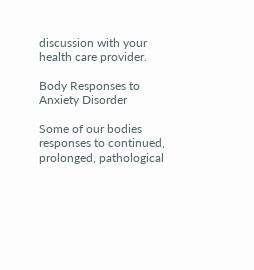discussion with your health care provider.

Body Responses to Anxiety Disorder

Some of our bodies responses to continued, prolonged, pathological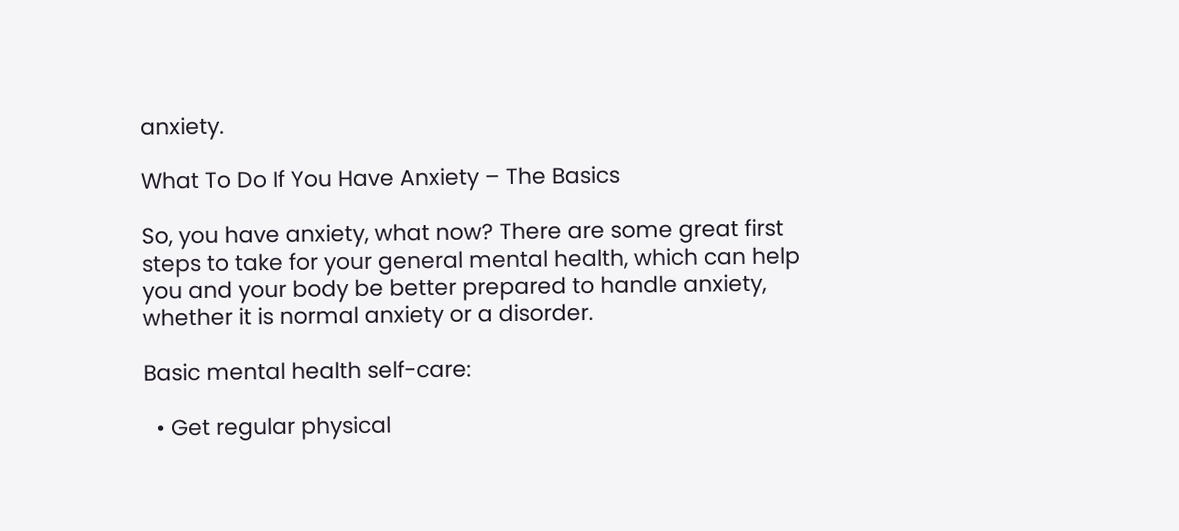anxiety.

What To Do If You Have Anxiety – The Basics

So, you have anxiety, what now? There are some great first steps to take for your general mental health, which can help you and your body be better prepared to handle anxiety, whether it is normal anxiety or a disorder.

Basic mental health self-care:

  • Get regular physical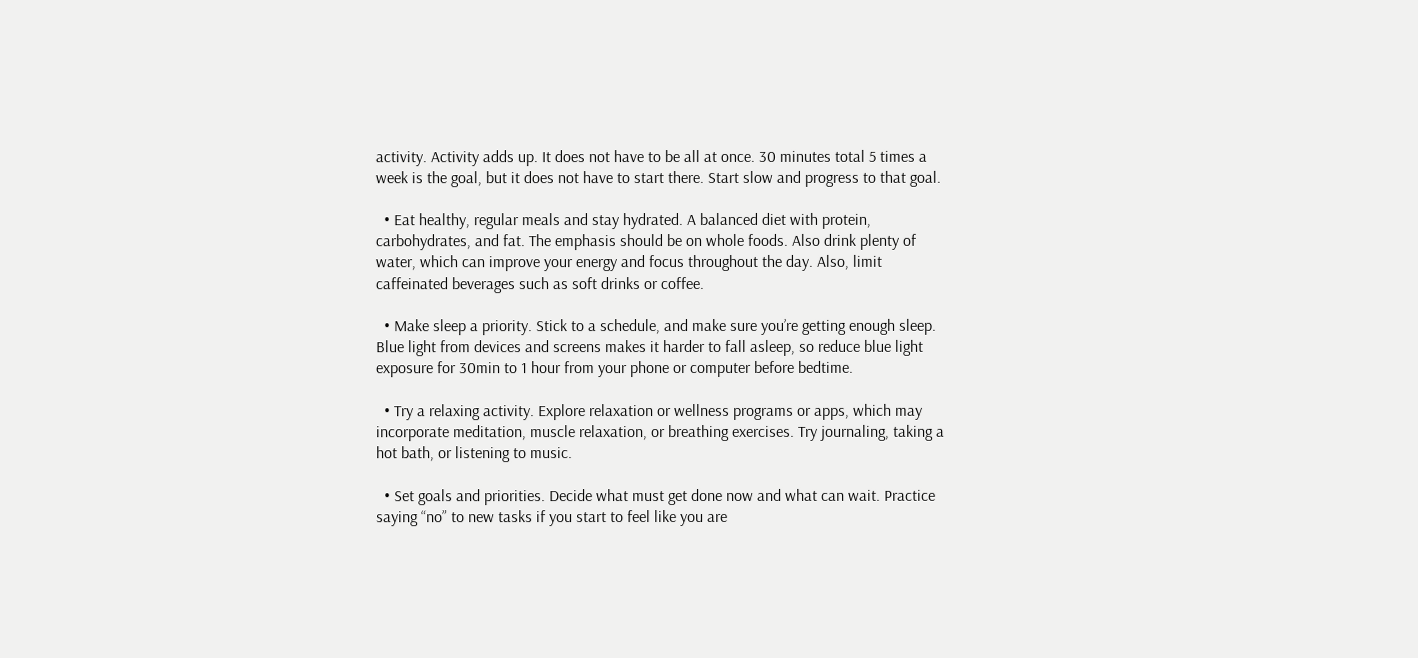activity. Activity adds up. It does not have to be all at once. 30 minutes total 5 times a week is the goal, but it does not have to start there. Start slow and progress to that goal.

  • Eat healthy, regular meals and stay hydrated. A balanced diet with protein, carbohydrates, and fat. The emphasis should be on whole foods. Also drink plenty of water, which can improve your energy and focus throughout the day. Also, limit caffeinated beverages such as soft drinks or coffee.

  • Make sleep a priority. Stick to a schedule, and make sure you’re getting enough sleep. Blue light from devices and screens makes it harder to fall asleep, so reduce blue light exposure for 30min to 1 hour from your phone or computer before bedtime.

  • Try a relaxing activity. Explore relaxation or wellness programs or apps, which may incorporate meditation, muscle relaxation, or breathing exercises. Try journaling, taking a hot bath, or listening to music.

  • Set goals and priorities. Decide what must get done now and what can wait. Practice saying “no” to new tasks if you start to feel like you are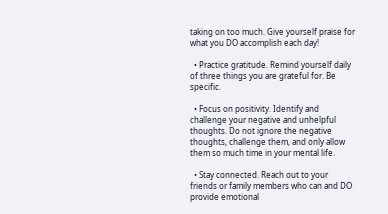taking on too much. Give yourself praise for what you DO accomplish each day!

  • Practice gratitude. Remind yourself daily of three things you are grateful for. Be specific.

  • Focus on positivity. Identify and challenge your negative and unhelpful thoughts. Do not ignore the negative thoughts, challenge them, and only allow them so much time in your mental life.

  • Stay connected. Reach out to your friends or family members who can and DO provide emotional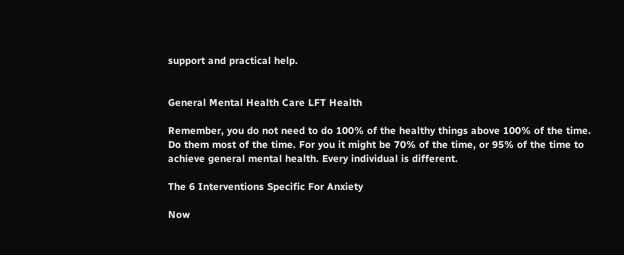support and practical help.


General Mental Health Care LFT Health

Remember, you do not need to do 100% of the healthy things above 100% of the time. Do them most of the time. For you it might be 70% of the time, or 95% of the time to achieve general mental health. Every individual is different.

The 6 Interventions Specific For Anxiety

Now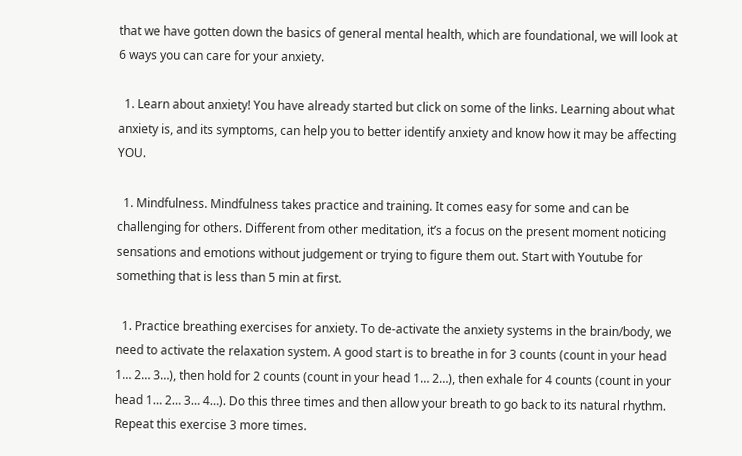that we have gotten down the basics of general mental health, which are foundational, we will look at 6 ways you can care for your anxiety.

  1. Learn about anxiety! You have already started but click on some of the links. Learning about what anxiety is, and its symptoms, can help you to better identify anxiety and know how it may be affecting YOU.

  1. Mindfulness. Mindfulness takes practice and training. It comes easy for some and can be challenging for others. Different from other meditation, it’s a focus on the present moment noticing sensations and emotions without judgement or trying to figure them out. Start with Youtube for something that is less than 5 min at first.

  1. Practice breathing exercises for anxiety. To de-activate the anxiety systems in the brain/body, we need to activate the relaxation system. A good start is to breathe in for 3 counts (count in your head 1… 2… 3…), then hold for 2 counts (count in your head 1… 2…), then exhale for 4 counts (count in your head 1… 2… 3… 4…). Do this three times and then allow your breath to go back to its natural rhythm. Repeat this exercise 3 more times.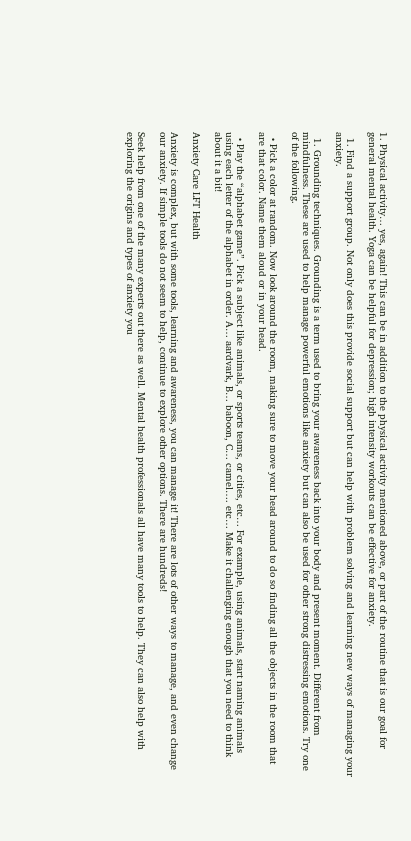1. Physical activity… yes, again! This can be in addition to the physical activity mentioned above, or part of the routine that is our goal for general mental health. Yoga can be helpful for depression; high intensity workouts can be effective for anxiety.

  1. Find a support group. Not only does this provide social support but can help with problem solving and learning new ways of managing your anxiety.

  1. Grounding techniques. Grounding is a term used to bring your awareness back into your body and present moment. Different from mindfulness. These are used to help manage powerful emotions like anxiety but can also be used for other strong distressing emotions. Try one of the following.

  • Pick a color at random. Now look around the room, making sure to move your head around to do so finding all the objects in the room that are that color. Name them aloud or in your head.

  • Play the “alphabet game”. Pick a subject like animals, or sports teams, or cities, etc… For example, using animals, start naming animals using each letter of the alphabet in order. A… aardvark, B… baboon, C… camel…. etc… Make it challenging enough that you need to think about it a bit!

Anxiety Care LFT Health

Anxiety is complex, but with some tools, learning and awareness, you can manage it! There are lots of other ways to manage, and even change our anxiety. If simple tools do not seem to help, continue to explore other options. There are hundreds!

Seek help from one of the many experts out there as well. Mental health professionals all have many tools to help. They can also help with exploring the origins and types of anxiety you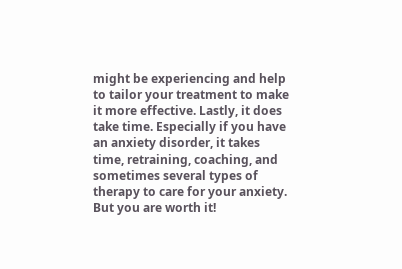might be experiencing and help to tailor your treatment to make it more effective. Lastly, it does take time. Especially if you have an anxiety disorder, it takes time, retraining, coaching, and sometimes several types of therapy to care for your anxiety. But you are worth it!